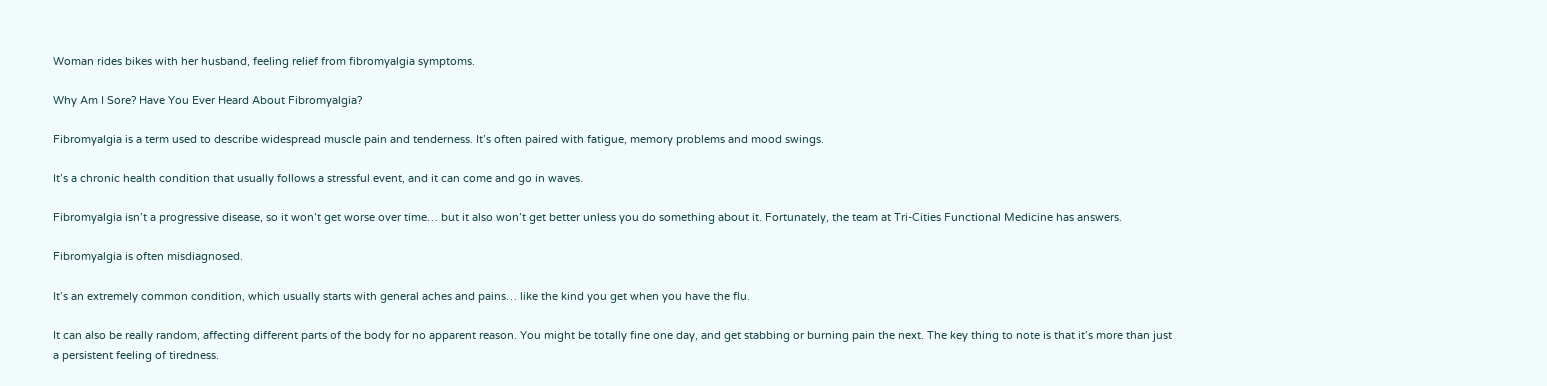Woman rides bikes with her husband, feeling relief from fibromyalgia symptoms.

Why Am I Sore? Have You Ever Heard About Fibromyalgia?

Fibromyalgia is a term used to describe widespread muscle pain and tenderness. It’s often paired with fatigue, memory problems and mood swings.

It’s a chronic health condition that usually follows a stressful event, and it can come and go in waves.

Fibromyalgia isn’t a progressive disease, so it won’t get worse over time… but it also won’t get better unless you do something about it. Fortunately, the team at Tri-Cities Functional Medicine has answers.

Fibromyalgia is often misdiagnosed.

It’s an extremely common condition, which usually starts with general aches and pains… like the kind you get when you have the flu.

It can also be really random, affecting different parts of the body for no apparent reason. You might be totally fine one day, and get stabbing or burning pain the next. The key thing to note is that it’s more than just a persistent feeling of tiredness.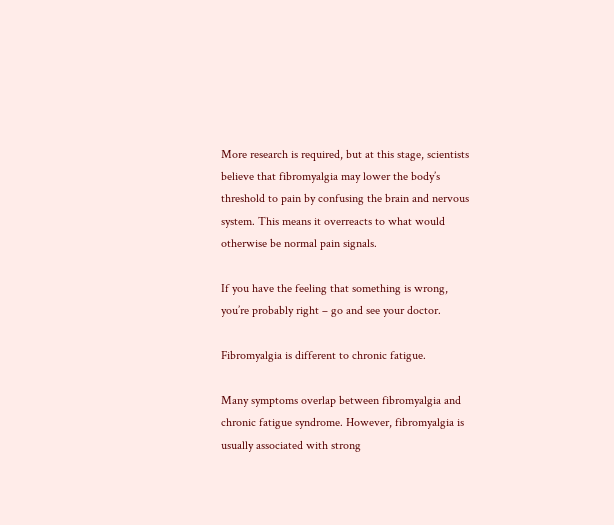More research is required, but at this stage, scientists believe that fibromyalgia may lower the body’s threshold to pain by confusing the brain and nervous system. This means it overreacts to what would otherwise be normal pain signals.

If you have the feeling that something is wrong, you’re probably right – go and see your doctor.

Fibromyalgia is different to chronic fatigue.

Many symptoms overlap between fibromyalgia and chronic fatigue syndrome. However, fibromyalgia is usually associated with strong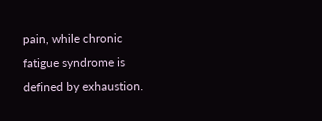pain, while chronic fatigue syndrome is defined by exhaustion.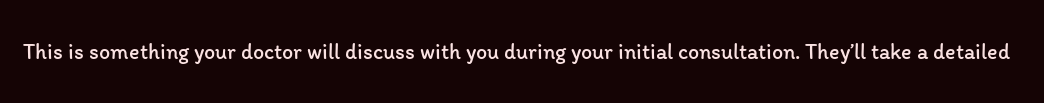This is something your doctor will discuss with you during your initial consultation. They’ll take a detailed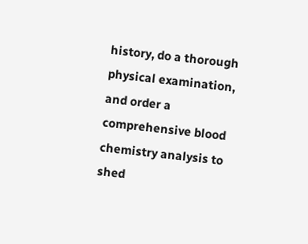history, do a thorough physical examination, and order a comprehensive blood chemistry analysis to shed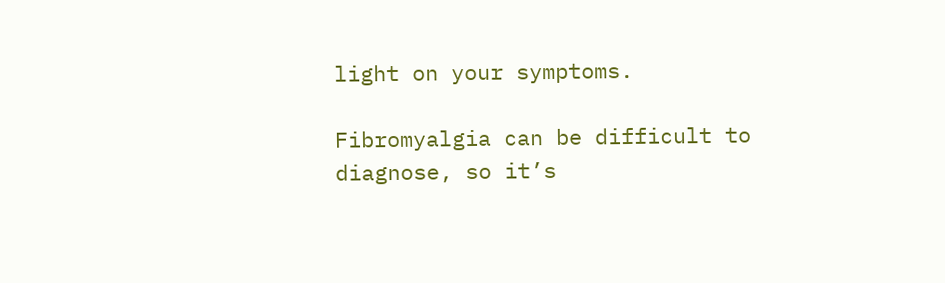light on your symptoms.

Fibromyalgia can be difficult to diagnose, so it’s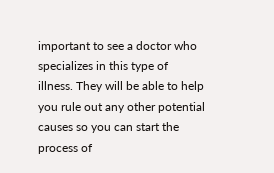important to see a doctor who specializes in this type of illness. They will be able to help you rule out any other potential causes so you can start the process of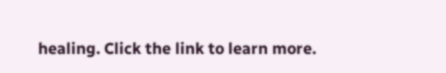healing. Click the link to learn more.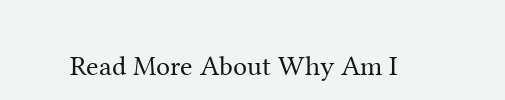Read More About Why Am I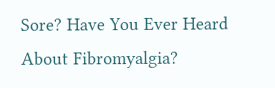Sore? Have You Ever Heard About Fibromyalgia?